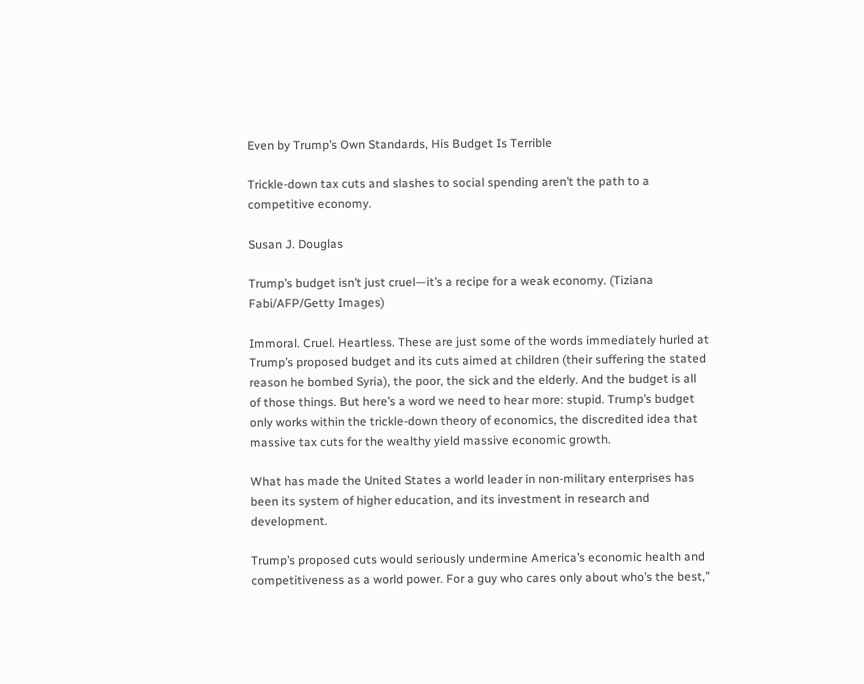Even by Trump’s Own Standards, His Budget Is Terrible

Trickle-down tax cuts and slashes to social spending aren’t the path to a competitive economy.

Susan J. Douglas

Trump’s budget isn’t just cruel—it’s a recipe for a weak economy. (Tiziana Fabi/AFP/Getty Images)

Immoral. Cruel. Heartless. These are just some of the words immediately hurled at Trump’s proposed budget and its cuts aimed at children (their suffering the stated reason he bombed Syria), the poor, the sick and the elderly. And the budget is all of those things. But here’s a word we need to hear more: stupid. Trump’s budget only works within the trickle-down theory of economics, the discredited idea that massive tax cuts for the wealthy yield massive economic growth.

What has made the United States a world leader in non-military enterprises has been its system of higher education, and its investment in research and development.

Trump’s proposed cuts would seriously undermine America’s economic health and competitiveness as a world power. For a guy who cares only about who’s the best,”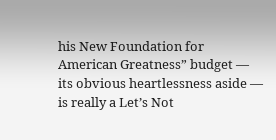his New Foundation for American Greatness” budget — its obvious heartlessness aside — is really a Let’s Not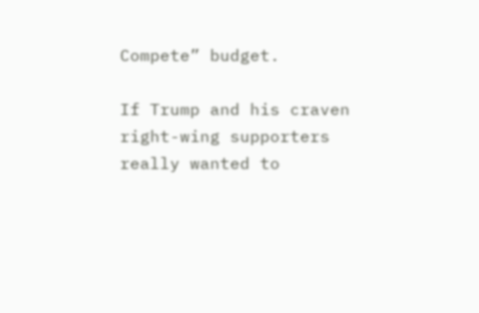Compete” budget.

If Trump and his craven right-wing supporters really wanted to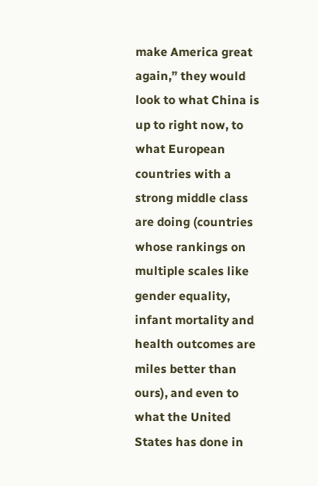make America great again,” they would look to what China is up to right now, to what European countries with a strong middle class are doing (countries whose rankings on multiple scales like gender equality, infant mortality and health outcomes are miles better than ours), and even to what the United States has done in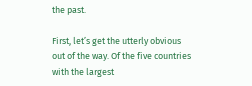the past.

First, let’s get the utterly obvious out of the way. Of the five countries with the largest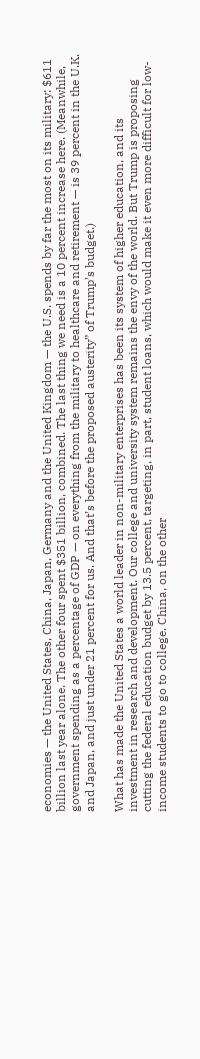economies — the United States, China, Japan, Germany and the United Kingdom — the U.S. spends by far the most on its military: $611 billion last year alone. The other four spent $351 billion, combined. The last thing we need is a 10 percent increase here. (Meanwhile, government spending as a percentage of GDP — on everything from the military to healthcare and retirement — is 39 percent in the U.K. and Japan, and just under 21 percent for us. And that’s before the proposed austerity” of Trump’s budget.)

What has made the United States a world leader in non-military enterprises has been its system of higher education, and its investment in research and development. Our college and university system remains the envy of the world. But Trump is proposing cutting the federal education budget by 13.5 percent, targeting, in part, student loans, which would make it even more difficult for low-income students to go to college. China, on the other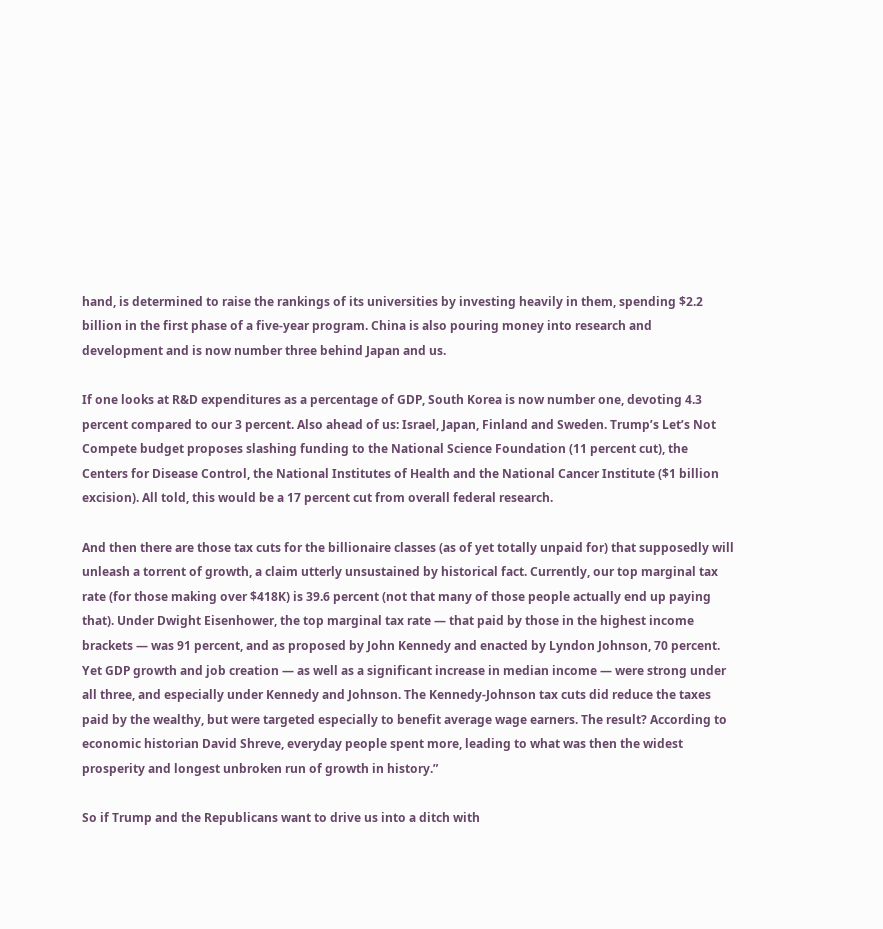hand, is determined to raise the rankings of its universities by investing heavily in them, spending $2.2 billion in the first phase of a five-year program. China is also pouring money into research and development and is now number three behind Japan and us.

If one looks at R&D expenditures as a percentage of GDP, South Korea is now number one, devoting 4.3 percent compared to our 3 percent. Also ahead of us: Israel, Japan, Finland and Sweden. Trump’s Let’s Not Compete budget proposes slashing funding to the National Science Foundation (11 percent cut), the Centers for Disease Control, the National Institutes of Health and the National Cancer Institute ($1 billion excision). All told, this would be a 17 percent cut from overall federal research.

And then there are those tax cuts for the billionaire classes (as of yet totally unpaid for) that supposedly will unleash a torrent of growth, a claim utterly unsustained by historical fact. Currently, our top marginal tax rate (for those making over $418K) is 39.6 percent (not that many of those people actually end up paying that). Under Dwight Eisenhower, the top marginal tax rate — that paid by those in the highest income brackets — was 91 percent, and as proposed by John Kennedy and enacted by Lyndon Johnson, 70 percent. Yet GDP growth and job creation — as well as a significant increase in median income — were strong under all three, and especially under Kennedy and Johnson. The Kennedy-Johnson tax cuts did reduce the taxes paid by the wealthy, but were targeted especially to benefit average wage earners. The result? According to economic historian David Shreve, everyday people spent more, leading to what was then the widest prosperity and longest unbroken run of growth in history.”

So if Trump and the Republicans want to drive us into a ditch with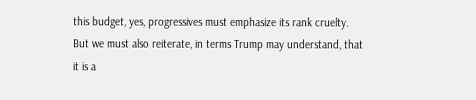this budget, yes, progressives must emphasize its rank cruelty. But we must also reiterate, in terms Trump may understand, that it is a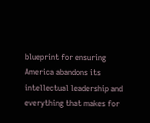blueprint for ensuring America abandons its intellectual leadership and everything that makes for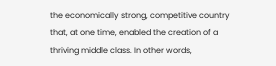the economically strong, competitive country that, at one time, enabled the creation of a thriving middle class. In other words,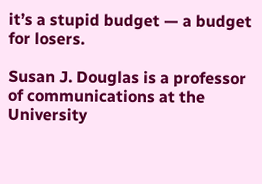it’s a stupid budget — a budget for losers.

Susan J. Douglas is a professor of communications at the University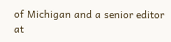of Michigan and a senior editor at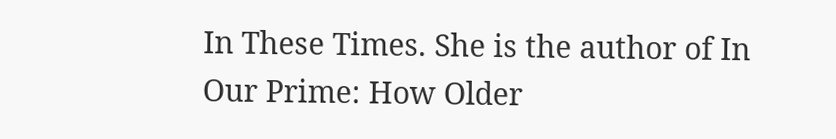In These Times. She is the author of In Our Prime: How Older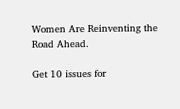Women Are Reinventing the Road Ahead.

Get 10 issues for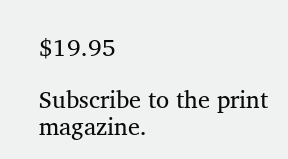$19.95

Subscribe to the print magazine.